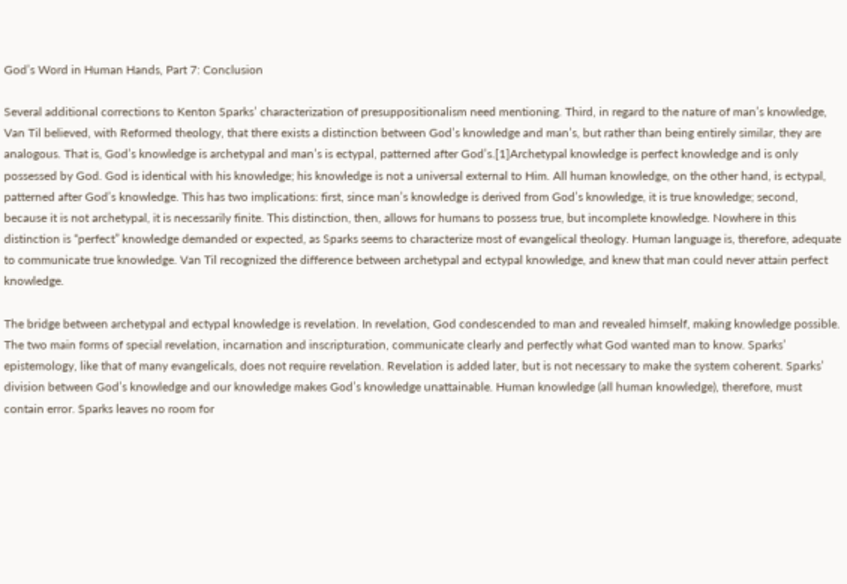God’s Word in Human Hands, Part 7: Conclusion

Several additional corrections to Kenton Sparks’ characterization of presuppositionalism need mentioning. Third, in regard to the nature of man’s knowledge, Van Til believed, with Reformed theology, that there exists a distinction between God’s knowledge and man’s, but rather than being entirely similar, they are analogous. That is, God’s knowledge is archetypal and man’s is ectypal, patterned after God’s.[1]Archetypal knowledge is perfect knowledge and is only possessed by God. God is identical with his knowledge; his knowledge is not a universal external to Him. All human knowledge, on the other hand, is ectypal, patterned after God’s knowledge. This has two implications: first, since man’s knowledge is derived from God’s knowledge, it is true knowledge; second, because it is not archetypal, it is necessarily finite. This distinction, then, allows for humans to possess true, but incomplete knowledge. Nowhere in this distinction is “perfect” knowledge demanded or expected, as Sparks seems to characterize most of evangelical theology. Human language is, therefore, adequate to communicate true knowledge. Van Til recognized the difference between archetypal and ectypal knowledge, and knew that man could never attain perfect knowledge.

The bridge between archetypal and ectypal knowledge is revelation. In revelation, God condescended to man and revealed himself, making knowledge possible. The two main forms of special revelation, incarnation and inscripturation, communicate clearly and perfectly what God wanted man to know. Sparks’ epistemology, like that of many evangelicals, does not require revelation. Revelation is added later, but is not necessary to make the system coherent. Sparks’ division between God’s knowledge and our knowledge makes God’s knowledge unattainable. Human knowledge (all human knowledge), therefore, must contain error. Sparks leaves no room for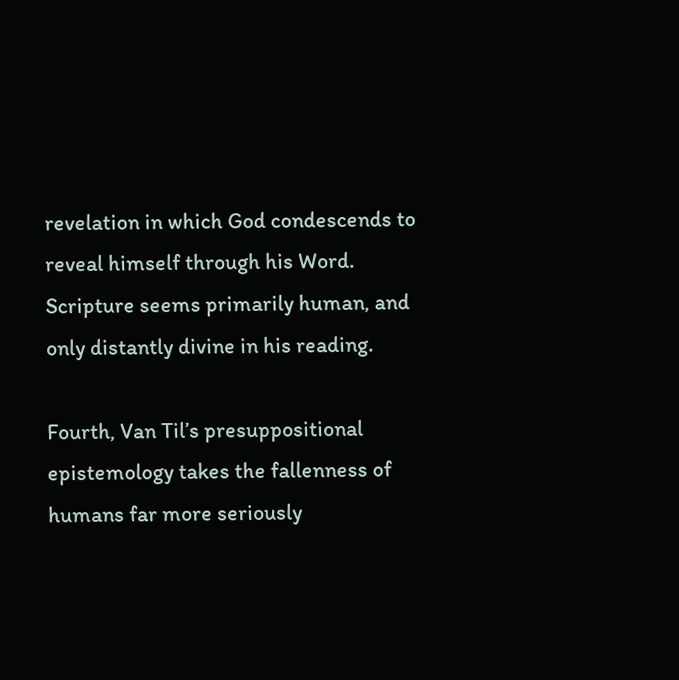revelation in which God condescends to reveal himself through his Word. Scripture seems primarily human, and only distantly divine in his reading.

Fourth, Van Til’s presuppositional epistemology takes the fallenness of humans far more seriously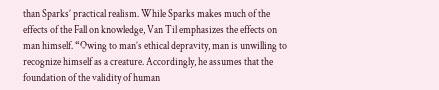than Sparks’ practical realism. While Sparks makes much of the effects of the Fall on knowledge, Van Til emphasizes the effects on man himself. “Owing to man’s ethical depravity, man is unwilling to recognize himself as a creature. Accordingly, he assumes that the foundation of the validity of human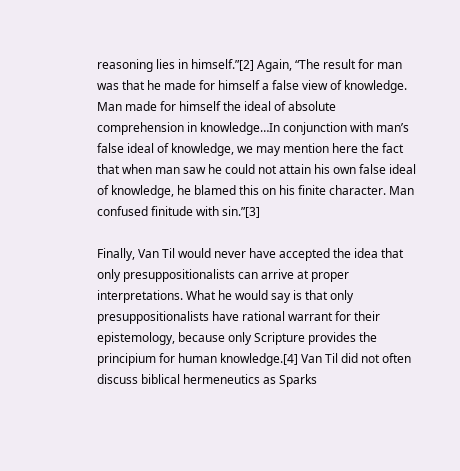reasoning lies in himself.”[2] Again, “The result for man was that he made for himself a false view of knowledge. Man made for himself the ideal of absolute comprehension in knowledge…In conjunction with man’s false ideal of knowledge, we may mention here the fact that when man saw he could not attain his own false ideal of knowledge, he blamed this on his finite character. Man confused finitude with sin.”[3]

Finally, Van Til would never have accepted the idea that only presuppositionalists can arrive at proper interpretations. What he would say is that only presuppositionalists have rational warrant for their epistemology, because only Scripture provides the principium for human knowledge.[4] Van Til did not often discuss biblical hermeneutics as Sparks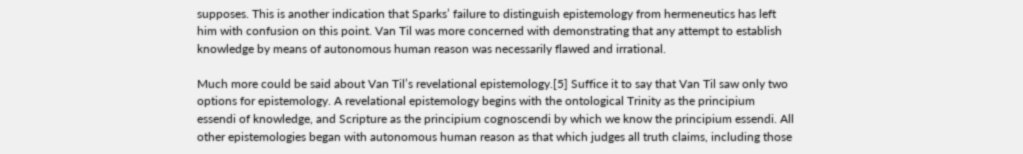supposes. This is another indication that Sparks’ failure to distinguish epistemology from hermeneutics has left him with confusion on this point. Van Til was more concerned with demonstrating that any attempt to establish knowledge by means of autonomous human reason was necessarily flawed and irrational.

Much more could be said about Van Til’s revelational epistemology.[5] Suffice it to say that Van Til saw only two options for epistemology. A revelational epistemology begins with the ontological Trinity as the principium essendi of knowledge, and Scripture as the principium cognoscendi by which we know the principium essendi. All other epistemologies began with autonomous human reason as that which judges all truth claims, including those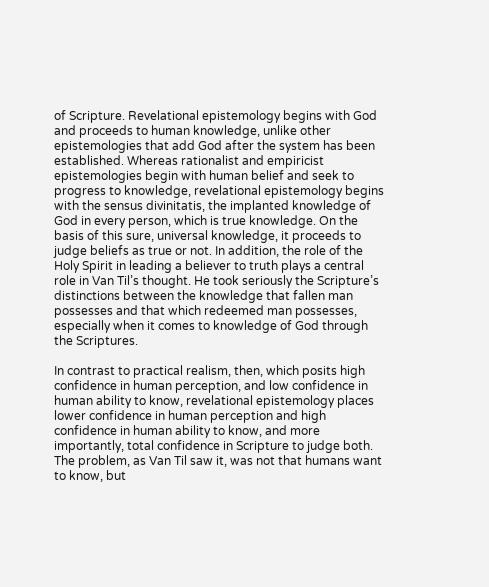of Scripture. Revelational epistemology begins with God and proceeds to human knowledge, unlike other epistemologies that add God after the system has been established. Whereas rationalist and empiricist epistemologies begin with human belief and seek to progress to knowledge, revelational epistemology begins with the sensus divinitatis, the implanted knowledge of God in every person, which is true knowledge. On the basis of this sure, universal knowledge, it proceeds to judge beliefs as true or not. In addition, the role of the Holy Spirit in leading a believer to truth plays a central role in Van Til’s thought. He took seriously the Scripture’s distinctions between the knowledge that fallen man possesses and that which redeemed man possesses, especially when it comes to knowledge of God through the Scriptures.

In contrast to practical realism, then, which posits high confidence in human perception, and low confidence in human ability to know, revelational epistemology places lower confidence in human perception and high confidence in human ability to know, and more importantly, total confidence in Scripture to judge both. The problem, as Van Til saw it, was not that humans want to know, but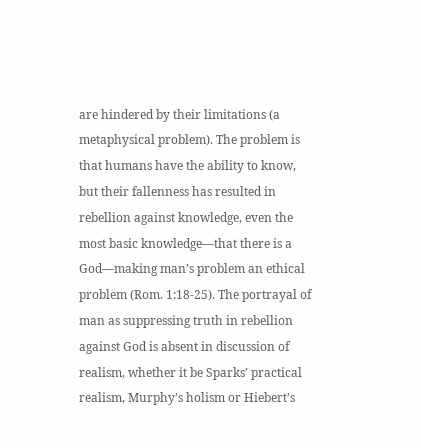are hindered by their limitations (a metaphysical problem). The problem is that humans have the ability to know, but their fallenness has resulted in rebellion against knowledge, even the most basic knowledge—that there is a God—making man’s problem an ethical problem (Rom. 1:18-25). The portrayal of man as suppressing truth in rebellion against God is absent in discussion of realism, whether it be Sparks’ practical realism, Murphy’s holism or Hiebert’s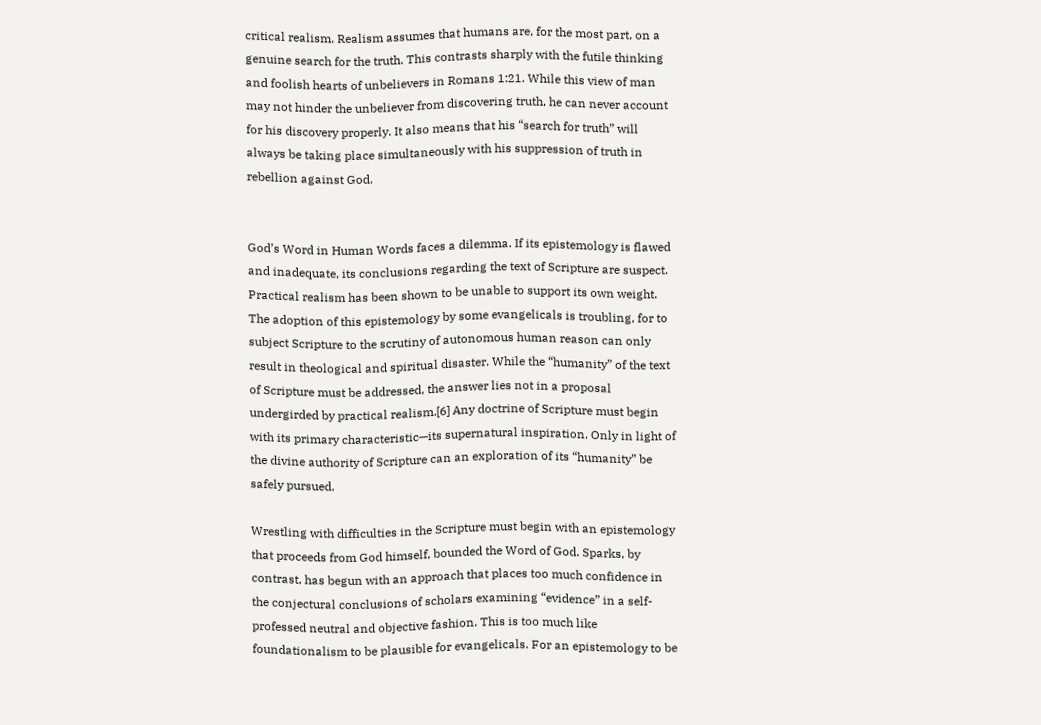critical realism. Realism assumes that humans are, for the most part, on a genuine search for the truth. This contrasts sharply with the futile thinking and foolish hearts of unbelievers in Romans 1:21. While this view of man may not hinder the unbeliever from discovering truth, he can never account for his discovery properly. It also means that his “search for truth” will always be taking place simultaneously with his suppression of truth in rebellion against God.


God’s Word in Human Words faces a dilemma. If its epistemology is flawed and inadequate, its conclusions regarding the text of Scripture are suspect. Practical realism has been shown to be unable to support its own weight. The adoption of this epistemology by some evangelicals is troubling, for to subject Scripture to the scrutiny of autonomous human reason can only result in theological and spiritual disaster. While the “humanity” of the text of Scripture must be addressed, the answer lies not in a proposal undergirded by practical realism.[6] Any doctrine of Scripture must begin with its primary characteristic—its supernatural inspiration. Only in light of the divine authority of Scripture can an exploration of its “humanity” be safely pursued.

Wrestling with difficulties in the Scripture must begin with an epistemology that proceeds from God himself, bounded the Word of God. Sparks, by contrast, has begun with an approach that places too much confidence in the conjectural conclusions of scholars examining “evidence” in a self-professed neutral and objective fashion. This is too much like foundationalism to be plausible for evangelicals. For an epistemology to be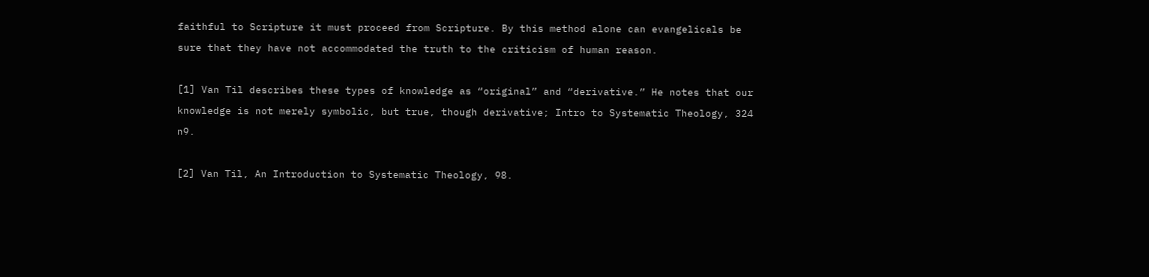faithful to Scripture it must proceed from Scripture. By this method alone can evangelicals be sure that they have not accommodated the truth to the criticism of human reason.

[1] Van Til describes these types of knowledge as “original” and “derivative.” He notes that our knowledge is not merely symbolic, but true, though derivative; Intro to Systematic Theology, 324 n9.

[2] Van Til, An Introduction to Systematic Theology, 98.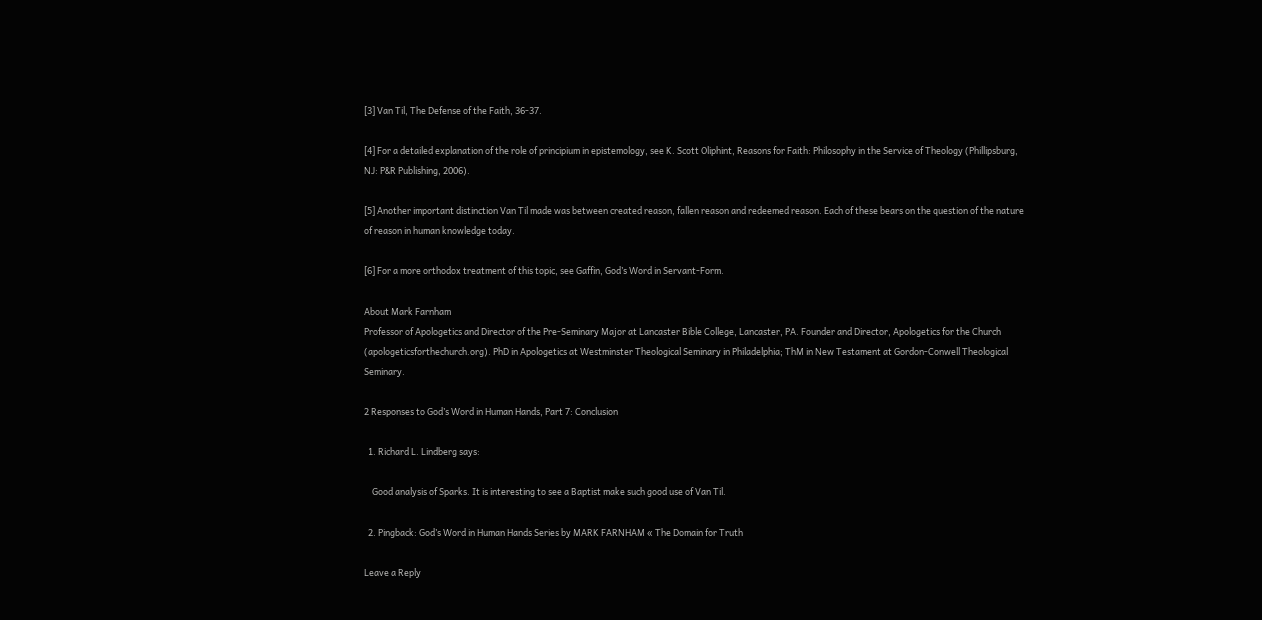[3] Van Til, The Defense of the Faith, 36-37.

[4] For a detailed explanation of the role of principium in epistemology, see K. Scott Oliphint, Reasons for Faith: Philosophy in the Service of Theology (Phillipsburg, NJ: P&R Publishing, 2006).

[5] Another important distinction Van Til made was between created reason, fallen reason and redeemed reason. Each of these bears on the question of the nature of reason in human knowledge today.

[6] For a more orthodox treatment of this topic, see Gaffin, God’s Word in Servant-Form.

About Mark Farnham
Professor of Apologetics and Director of the Pre-Seminary Major at Lancaster Bible College, Lancaster, PA. Founder and Director, Apologetics for the Church (apologeticsforthechurch.org). PhD in Apologetics at Westminster Theological Seminary in Philadelphia; ThM in New Testament at Gordon-Conwell Theological Seminary.

2 Responses to God’s Word in Human Hands, Part 7: Conclusion

  1. Richard L. Lindberg says:

    Good analysis of Sparks. It is interesting to see a Baptist make such good use of Van Til.

  2. Pingback: God’s Word in Human Hands Series by MARK FARNHAM « The Domain for Truth

Leave a Reply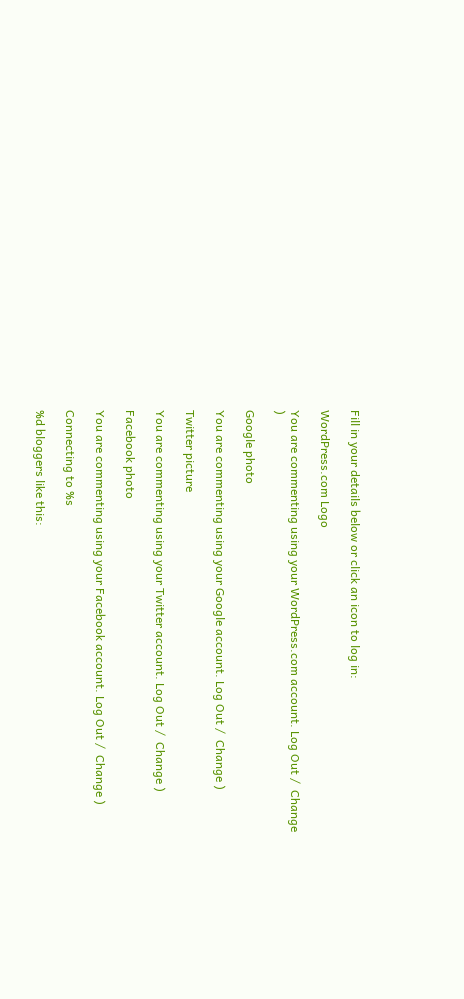Fill in your details below or click an icon to log in:

WordPress.com Logo

You are commenting using your WordPress.com account. Log Out /  Change )

Google photo

You are commenting using your Google account. Log Out /  Change )

Twitter picture

You are commenting using your Twitter account. Log Out /  Change )

Facebook photo

You are commenting using your Facebook account. Log Out /  Change )

Connecting to %s

%d bloggers like this: